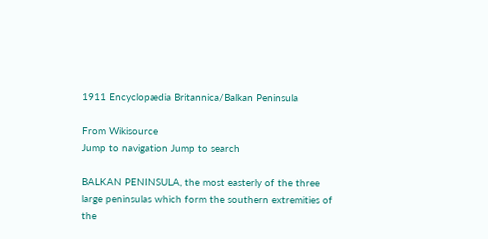1911 Encyclopædia Britannica/Balkan Peninsula

From Wikisource
Jump to navigation Jump to search

BALKAN PENINSULA, the most easterly of the three large peninsulas which form the southern extremities of the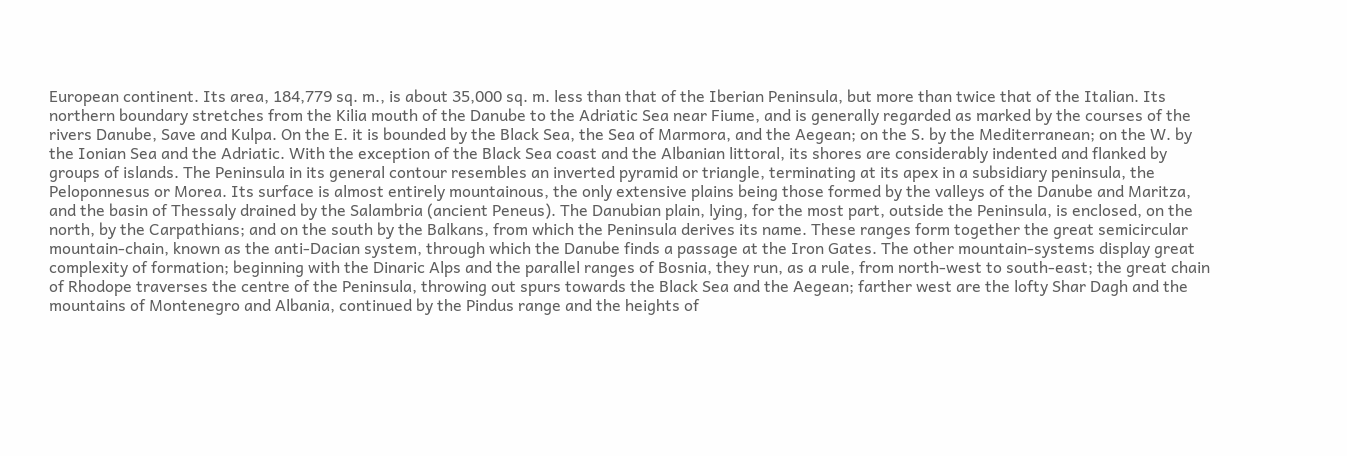European continent. Its area, 184,779 sq. m., is about 35,000 sq. m. less than that of the Iberian Peninsula, but more than twice that of the Italian. Its northern boundary stretches from the Kilia mouth of the Danube to the Adriatic Sea near Fiume, and is generally regarded as marked by the courses of the rivers Danube, Save and Kulpa. On the E. it is bounded by the Black Sea, the Sea of Marmora, and the Aegean; on the S. by the Mediterranean; on the W. by the Ionian Sea and the Adriatic. With the exception of the Black Sea coast and the Albanian littoral, its shores are considerably indented and flanked by groups of islands. The Peninsula in its general contour resembles an inverted pyramid or triangle, terminating at its apex in a subsidiary peninsula, the Peloponnesus or Morea. Its surface is almost entirely mountainous, the only extensive plains being those formed by the valleys of the Danube and Maritza, and the basin of Thessaly drained by the Salambria (ancient Peneus). The Danubian plain, lying, for the most part, outside the Peninsula, is enclosed, on the north, by the Carpathians; and on the south by the Balkans, from which the Peninsula derives its name. These ranges form together the great semicircular mountain-chain, known as the anti-Dacian system, through which the Danube finds a passage at the Iron Gates. The other mountain-systems display great complexity of formation; beginning with the Dinaric Alps and the parallel ranges of Bosnia, they run, as a rule, from north-west to south-east; the great chain of Rhodope traverses the centre of the Peninsula, throwing out spurs towards the Black Sea and the Aegean; farther west are the lofty Shar Dagh and the mountains of Montenegro and Albania, continued by the Pindus range and the heights of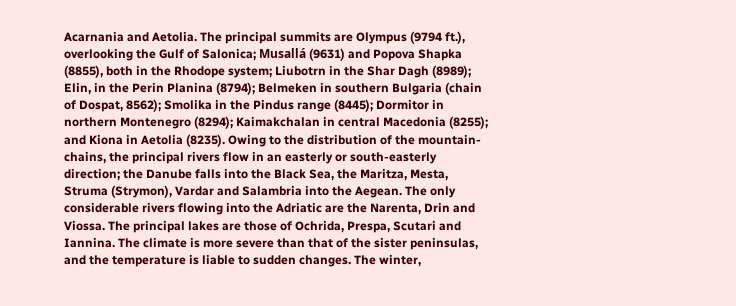Acarnania and Aetolia. The principal summits are Olympus (9794 ft.), overlooking the Gulf of Salonica; Musallá (9631) and Popova Shapka (8855), both in the Rhodope system; Liubotrn in the Shar Dagh (8989); Elin, in the Perin Planina (8794); Belmeken in southern Bulgaria (chain of Dospat, 8562); Smolika in the Pindus range (8445); Dormitor in northern Montenegro (8294); Kaimakchalan in central Macedonia (8255); and Kiona in Aetolia (8235). Owing to the distribution of the mountain-chains, the principal rivers flow in an easterly or south-easterly direction; the Danube falls into the Black Sea, the Maritza, Mesta, Struma (Strymon), Vardar and Salambria into the Aegean. The only considerable rivers flowing into the Adriatic are the Narenta, Drin and Viossa. The principal lakes are those of Ochrida, Prespa, Scutari and Iannina. The climate is more severe than that of the sister peninsulas, and the temperature is liable to sudden changes. The winter,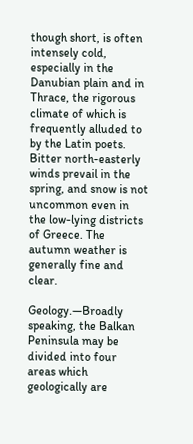though short, is often intensely cold, especially in the Danubian plain and in Thrace, the rigorous climate of which is frequently alluded to by the Latin poets. Bitter north-easterly winds prevail in the spring, and snow is not uncommon even in the low-lying districts of Greece. The autumn weather is generally fine and clear.

Geology.—Broadly speaking, the Balkan Peninsula may be divided into four areas which geologically are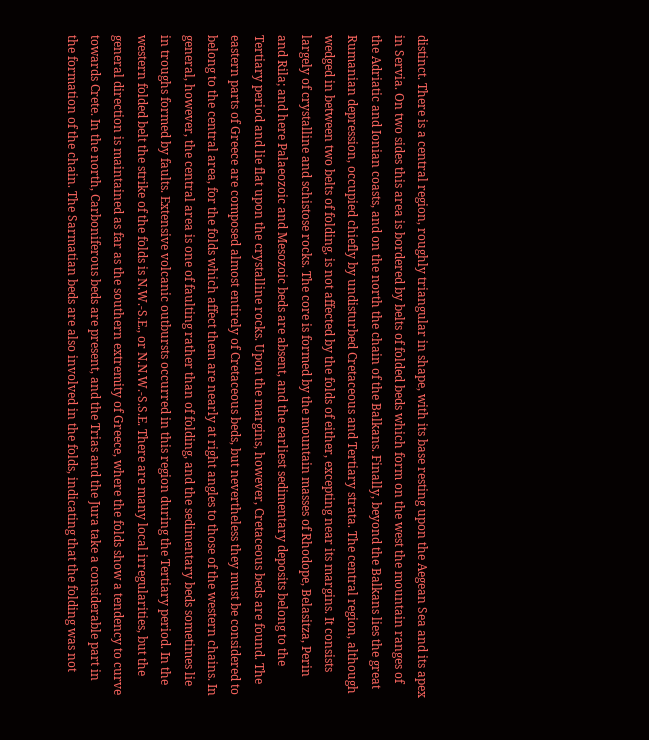distinct. There is a central region, roughly triangular in shape, with its base resting upon the Aegean Sea and its apex in Servia. On two sides this area is bordered by belts of folded beds which form on the west the mountain ranges of the Adriatic and Ionian coasts, and on the north the chain of the Balkans. Finally, beyond the Balkans lies the great Rumanian depression, occupied chiefly by undisturbed Cretaceous and Tertiary strata. The central region, although wedged in between two belts of folding, is not affected by the folds of either, excepting near its margins. It consists largely of crystalline and schistose rocks. The core is formed by the mountain masses of Rhodope, Belasitza, Perin and Rila; and here Palaeozoic and Mesozoic beds are absent, and the earliest sedimentary deposits belong to the Tertiary period and lie flat upon the crystalline rocks. Upon the margins, however, Cretaceous beds are found. The eastern parts of Greece are composed almost entirely of Cretaceous beds, but nevertheless they must be considered to belong to the central area, for the folds which affect them are nearly at right angles to those of the western chains. In general, however, the central area is one of faulting rather than of folding, and the sedimentary beds sometimes lie in troughs formed by faults. Extensive volcanic outbursts occurred in this region during the Tertiary period. In the western folded belt the strike of the folds is N.W.-S.E., or N.N.W.-S.S.E. There are many local irregularities, but the general direction is maintained as far as the southern extremity of Greece, where the folds show a tendency to curve towards Crete. In the north, Carboniferous beds are present, and the Trias and the Jura take a considerable part in the formation of the chain. The Sarmatian beds are also involved in the folds, indicating that the folding was not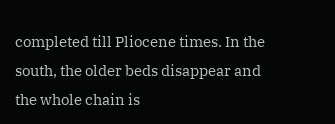completed till Pliocene times. In the south, the older beds disappear and the whole chain is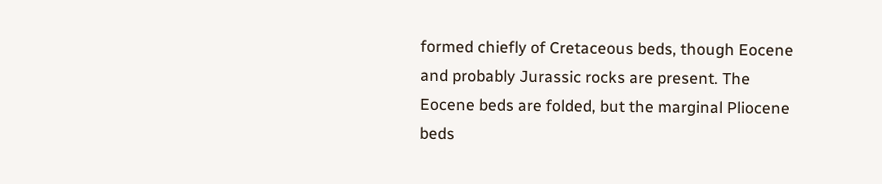formed chiefly of Cretaceous beds, though Eocene and probably Jurassic rocks are present. The Eocene beds are folded, but the marginal Pliocene beds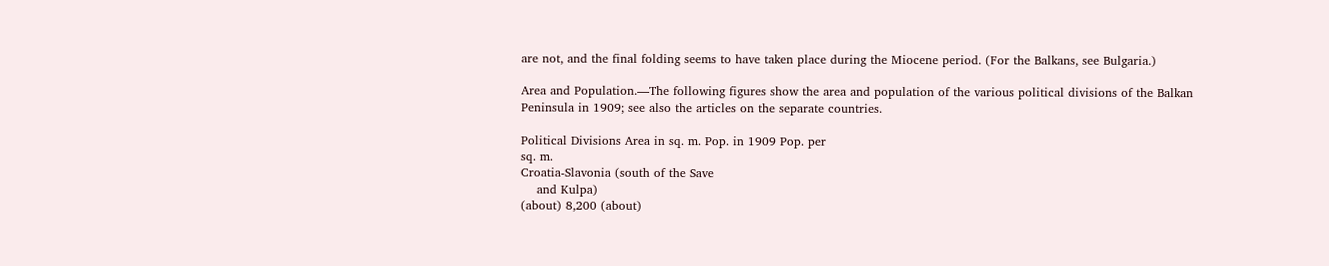are not, and the final folding seems to have taken place during the Miocene period. (For the Balkans, see Bulgaria.)

Area and Population.—The following figures show the area and population of the various political divisions of the Balkan Peninsula in 1909; see also the articles on the separate countries.

Political Divisions Area in sq. m. Pop. in 1909 Pop. per
sq. m.
Croatia-Slavonia (south of the Save
    and Kulpa)
(about) 8,200 (about)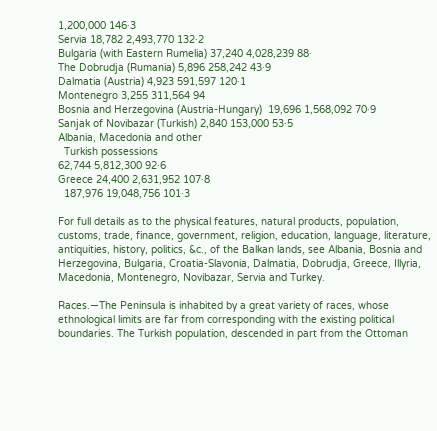1,200,000 146·3
Servia 18,782 2,493,770 132·2
Bulgaria (with Eastern Rumelia) 37,240 4,028,239 88·
The Dobrudja (Rumania) 5,896 258,242 43·9
Dalmatia (Austria) 4,923 591,597 120·1
Montenegro 3,255 311,564 94
Bosnia and Herzegovina (Austria-Hungary)  19,696 1,568,092 70·9
Sanjak of Novibazar (Turkish) 2,840 153,000 53·5
Albania, Macedonia and other
  Turkish possessions
62,744 5,812,300 92·6
Greece 24,400 2,631,952 107·8
  187,976 19,048,756 101·3

For full details as to the physical features, natural products, population, customs, trade, finance, government, religion, education, language, literature, antiquities, history, politics, &c., of the Balkan lands, see Albania, Bosnia and Herzegovina, Bulgaria, Croatia-Slavonia, Dalmatia, Dobrudja, Greece, Illyria, Macedonia, Montenegro, Novibazar, Servia and Turkey.

Races.—The Peninsula is inhabited by a great variety of races, whose ethnological limits are far from corresponding with the existing political boundaries. The Turkish population, descended in part from the Ottoman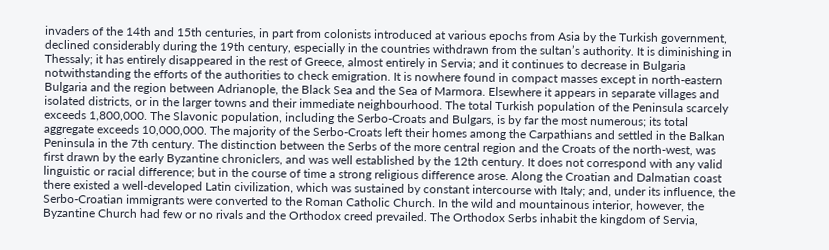invaders of the 14th and 15th centuries, in part from colonists introduced at various epochs from Asia by the Turkish government, declined considerably during the 19th century, especially in the countries withdrawn from the sultan’s authority. It is diminishing in Thessaly; it has entirely disappeared in the rest of Greece, almost entirely in Servia; and it continues to decrease in Bulgaria notwithstanding the efforts of the authorities to check emigration. It is nowhere found in compact masses except in north-eastern Bulgaria and the region between Adrianople, the Black Sea and the Sea of Marmora. Elsewhere it appears in separate villages and isolated districts, or in the larger towns and their immediate neighbourhood. The total Turkish population of the Peninsula scarcely exceeds 1,800,000. The Slavonic population, including the Serbo-Croats and Bulgars, is by far the most numerous; its total aggregate exceeds 10,000,000. The majority of the Serbo-Croats left their homes among the Carpathians and settled in the Balkan Peninsula in the 7th century. The distinction between the Serbs of the more central region and the Croats of the north-west, was first drawn by the early Byzantine chroniclers, and was well established by the 12th century. It does not correspond with any valid linguistic or racial difference; but in the course of time a strong religious difference arose. Along the Croatian and Dalmatian coast there existed a well-developed Latin civilization, which was sustained by constant intercourse with Italy; and, under its influence, the Serbo-Croatian immigrants were converted to the Roman Catholic Church. In the wild and mountainous interior, however, the Byzantine Church had few or no rivals and the Orthodox creed prevailed. The Orthodox Serbs inhabit the kingdom of Servia,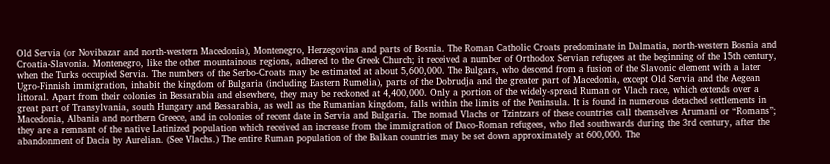Old Servia (or Novibazar and north-western Macedonia), Montenegro, Herzegovina and parts of Bosnia. The Roman Catholic Croats predominate in Dalmatia, north-western Bosnia and Croatia-Slavonia. Montenegro, like the other mountainous regions, adhered to the Greek Church; it received a number of Orthodox Servian refugees at the beginning of the 15th century, when the Turks occupied Servia. The numbers of the Serbo-Croats may be estimated at about 5,600,000. The Bulgars, who descend from a fusion of the Slavonic element with a later Ugro-Finnish immigration, inhabit the kingdom of Bulgaria (including Eastern Rumelia), parts of the Dobrudja and the greater part of Macedonia, except Old Servia and the Aegean littoral. Apart from their colonies in Bessarabia and elsewhere, they may be reckoned at 4,400,000. Only a portion of the widely-spread Ruman or Vlach race, which extends over a great part of Transylvania, south Hungary and Bessarabia, as well as the Rumanian kingdom, falls within the limits of the Peninsula. It is found in numerous detached settlements in Macedonia, Albania and northern Greece, and in colonies of recent date in Servia and Bulgaria. The nomad Vlachs or Tzintzars of these countries call themselves Arumani or “Romans”; they are a remnant of the native Latinized population which received an increase from the immigration of Daco-Roman refugees, who fled southwards during the 3rd century, after the abandonment of Dacia by Aurelian. (See Vlachs.) The entire Ruman population of the Balkan countries may be set down approximately at 600,000. The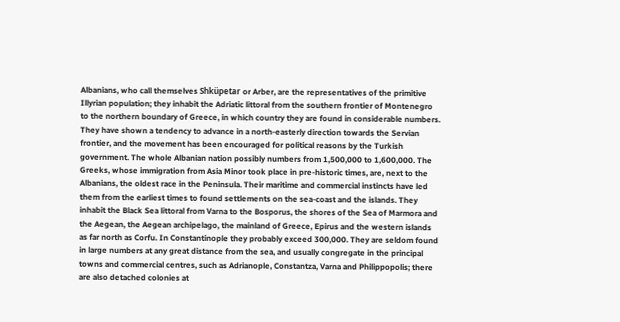Albanians, who call themselves Shküpetar or Arber, are the representatives of the primitive Illyrian population; they inhabit the Adriatic littoral from the southern frontier of Montenegro to the northern boundary of Greece, in which country they are found in considerable numbers. They have shown a tendency to advance in a north-easterly direction towards the Servian frontier, and the movement has been encouraged for political reasons by the Turkish government. The whole Albanian nation possibly numbers from 1,500,000 to 1,600,000. The Greeks, whose immigration from Asia Minor took place in pre-historic times, are, next to the Albanians, the oldest race in the Peninsula. Their maritime and commercial instincts have led them from the earliest times to found settlements on the sea-coast and the islands. They inhabit the Black Sea littoral from Varna to the Bosporus, the shores of the Sea of Marmora and the Aegean, the Aegean archipelago, the mainland of Greece, Epirus and the western islands as far north as Corfu. In Constantinople they probably exceed 300,000. They are seldom found in large numbers at any great distance from the sea, and usually congregate in the principal towns and commercial centres, such as Adrianople, Constantza, Varna and Philippopolis; there are also detached colonies at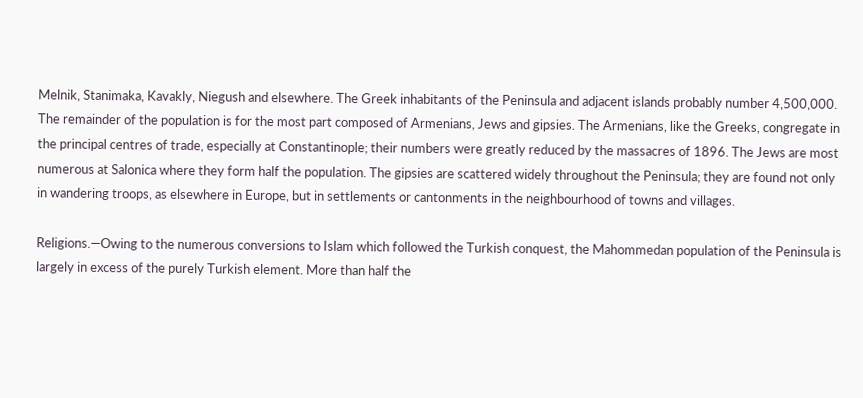Melnik, Stanimaka, Kavakly, Niegush and elsewhere. The Greek inhabitants of the Peninsula and adjacent islands probably number 4,500,000. The remainder of the population is for the most part composed of Armenians, Jews and gipsies. The Armenians, like the Greeks, congregate in the principal centres of trade, especially at Constantinople; their numbers were greatly reduced by the massacres of 1896. The Jews are most numerous at Salonica where they form half the population. The gipsies are scattered widely throughout the Peninsula; they are found not only in wandering troops, as elsewhere in Europe, but in settlements or cantonments in the neighbourhood of towns and villages.

Religions.—Owing to the numerous conversions to Islam which followed the Turkish conquest, the Mahommedan population of the Peninsula is largely in excess of the purely Turkish element. More than half the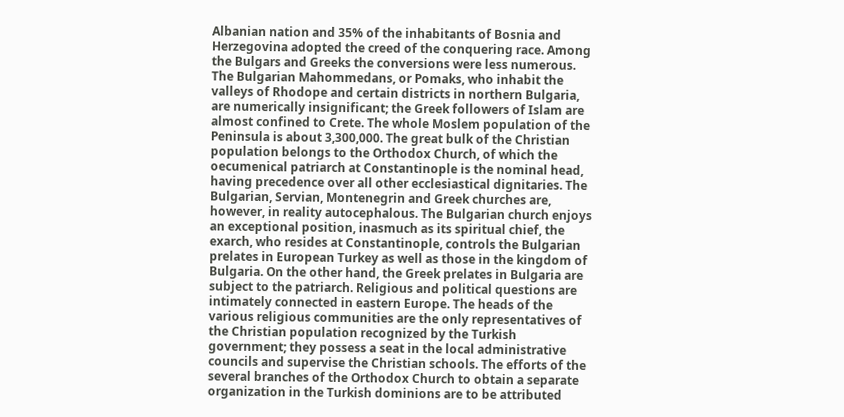Albanian nation and 35% of the inhabitants of Bosnia and Herzegovina adopted the creed of the conquering race. Among the Bulgars and Greeks the conversions were less numerous. The Bulgarian Mahommedans, or Pomaks, who inhabit the valleys of Rhodope and certain districts in northern Bulgaria, are numerically insignificant; the Greek followers of Islam are almost confined to Crete. The whole Moslem population of the Peninsula is about 3,300,000. The great bulk of the Christian population belongs to the Orthodox Church, of which the oecumenical patriarch at Constantinople is the nominal head, having precedence over all other ecclesiastical dignitaries. The Bulgarian, Servian, Montenegrin and Greek churches are, however, in reality autocephalous. The Bulgarian church enjoys an exceptional position, inasmuch as its spiritual chief, the exarch, who resides at Constantinople, controls the Bulgarian prelates in European Turkey as well as those in the kingdom of Bulgaria. On the other hand, the Greek prelates in Bulgaria are subject to the patriarch. Religious and political questions are intimately connected in eastern Europe. The heads of the various religious communities are the only representatives of the Christian population recognized by the Turkish government; they possess a seat in the local administrative councils and supervise the Christian schools. The efforts of the several branches of the Orthodox Church to obtain a separate organization in the Turkish dominions are to be attributed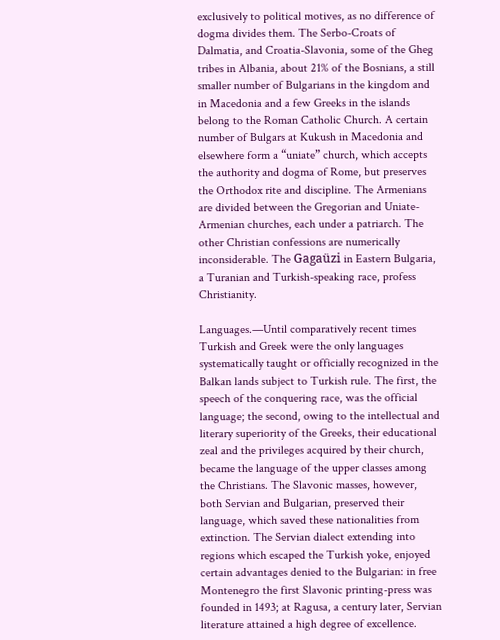exclusively to political motives, as no difference of dogma divides them. The Serbo-Croats of Dalmatia, and Croatia-Slavonia, some of the Gheg tribes in Albania, about 21% of the Bosnians, a still smaller number of Bulgarians in the kingdom and in Macedonia and a few Greeks in the islands belong to the Roman Catholic Church. A certain number of Bulgars at Kukush in Macedonia and elsewhere form a “uniate” church, which accepts the authority and dogma of Rome, but preserves the Orthodox rite and discipline. The Armenians are divided between the Gregorian and Uniate-Armenian churches, each under a patriarch. The other Christian confessions are numerically inconsiderable. The Gagaüzi in Eastern Bulgaria, a Turanian and Turkish-speaking race, profess Christianity.

Languages.—Until comparatively recent times Turkish and Greek were the only languages systematically taught or officially recognized in the Balkan lands subject to Turkish rule. The first, the speech of the conquering race, was the official language; the second, owing to the intellectual and literary superiority of the Greeks, their educational zeal and the privileges acquired by their church, became the language of the upper classes among the Christians. The Slavonic masses, however, both Servian and Bulgarian, preserved their language, which saved these nationalities from extinction. The Servian dialect extending into regions which escaped the Turkish yoke, enjoyed certain advantages denied to the Bulgarian: in free Montenegro the first Slavonic printing-press was founded in 1493; at Ragusa, a century later, Servian literature attained a high degree of excellence.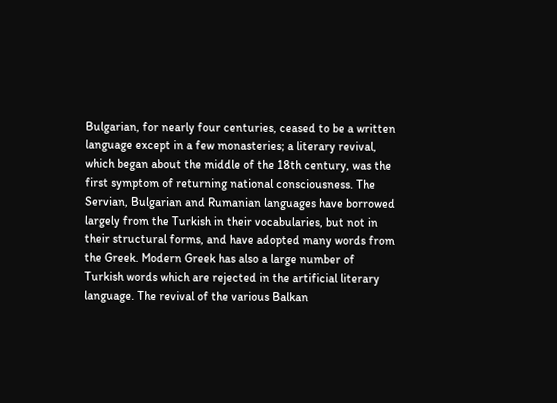Bulgarian, for nearly four centuries, ceased to be a written language except in a few monasteries; a literary revival, which began about the middle of the 18th century, was the first symptom of returning national consciousness. The Servian, Bulgarian and Rumanian languages have borrowed largely from the Turkish in their vocabularies, but not in their structural forms, and have adopted many words from the Greek. Modern Greek has also a large number of Turkish words which are rejected in the artificial literary language. The revival of the various Balkan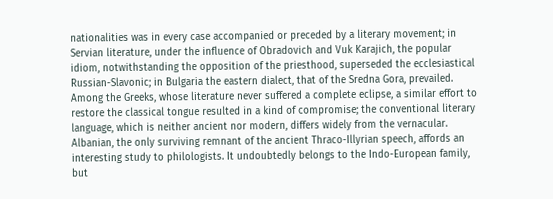nationalities was in every case accompanied or preceded by a literary movement; in Servian literature, under the influence of Obradovich and Vuk Karajich, the popular idiom, notwithstanding the opposition of the priesthood, superseded the ecclesiastical Russian-Slavonic; in Bulgaria the eastern dialect, that of the Sredna Gora, prevailed. Among the Greeks, whose literature never suffered a complete eclipse, a similar effort to restore the classical tongue resulted in a kind of compromise; the conventional literary language, which is neither ancient nor modern, differs widely from the vernacular. Albanian, the only surviving remnant of the ancient Thraco-Illyrian speech, affords an interesting study to philologists. It undoubtedly belongs to the Indo-European family, but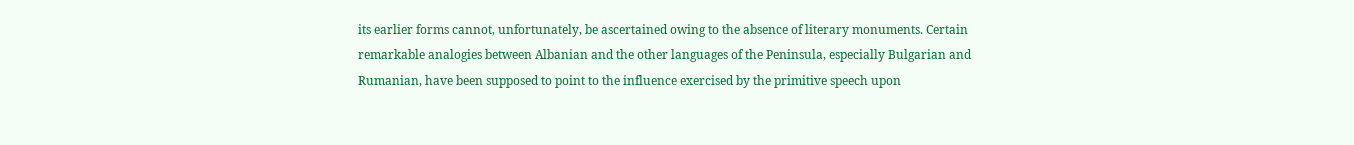its earlier forms cannot, unfortunately, be ascertained owing to the absence of literary monuments. Certain remarkable analogies between Albanian and the other languages of the Peninsula, especially Bulgarian and Rumanian, have been supposed to point to the influence exercised by the primitive speech upon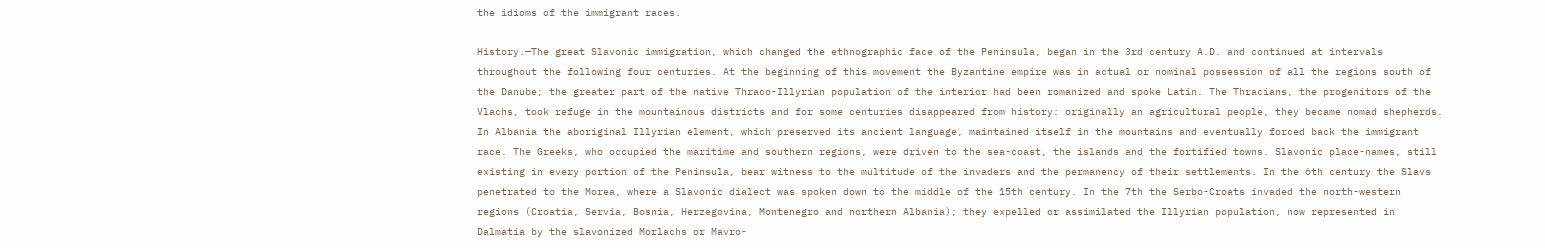the idioms of the immigrant races.

History.—The great Slavonic immigration, which changed the ethnographic face of the Peninsula, began in the 3rd century A.D. and continued at intervals throughout the following four centuries. At the beginning of this movement the Byzantine empire was in actual or nominal possession of all the regions south of the Danube; the greater part of the native Thraco-Illyrian population of the interior had been romanized and spoke Latin. The Thracians, the progenitors of the Vlachs, took refuge in the mountainous districts and for some centuries disappeared from history: originally an agricultural people, they became nomad shepherds. In Albania the aboriginal Illyrian element, which preserved its ancient language, maintained itself in the mountains and eventually forced back the immigrant race. The Greeks, who occupied the maritime and southern regions, were driven to the sea-coast, the islands and the fortified towns. Slavonic place-names, still existing in every portion of the Peninsula, bear witness to the multitude of the invaders and the permanency of their settlements. In the 6th century the Slavs penetrated to the Morea, where a Slavonic dialect was spoken down to the middle of the 15th century. In the 7th the Serbo-Croats invaded the north-western regions (Croatia, Servia, Bosnia, Herzegovina, Montenegro and northern Albania); they expelled or assimilated the Illyrian population, now represented in Dalmatia by the slavonized Morlachs or Mavro-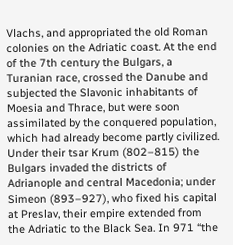Vlachs, and appropriated the old Roman colonies on the Adriatic coast. At the end of the 7th century the Bulgars, a Turanian race, crossed the Danube and subjected the Slavonic inhabitants of Moesia and Thrace, but were soon assimilated by the conquered population, which had already become partly civilized. Under their tsar Krum (802–815) the Bulgars invaded the districts of Adrianople and central Macedonia; under Simeon (893–927), who fixed his capital at Preslav, their empire extended from the Adriatic to the Black Sea. In 971 “the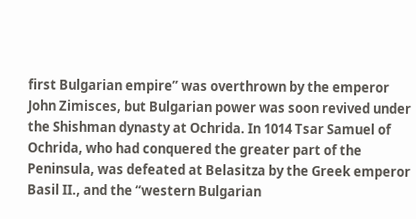first Bulgarian empire” was overthrown by the emperor John Zimisces, but Bulgarian power was soon revived under the Shishman dynasty at Ochrida. In 1014 Tsar Samuel of Ochrida, who had conquered the greater part of the Peninsula, was defeated at Belasitza by the Greek emperor Basil II., and the “western Bulgarian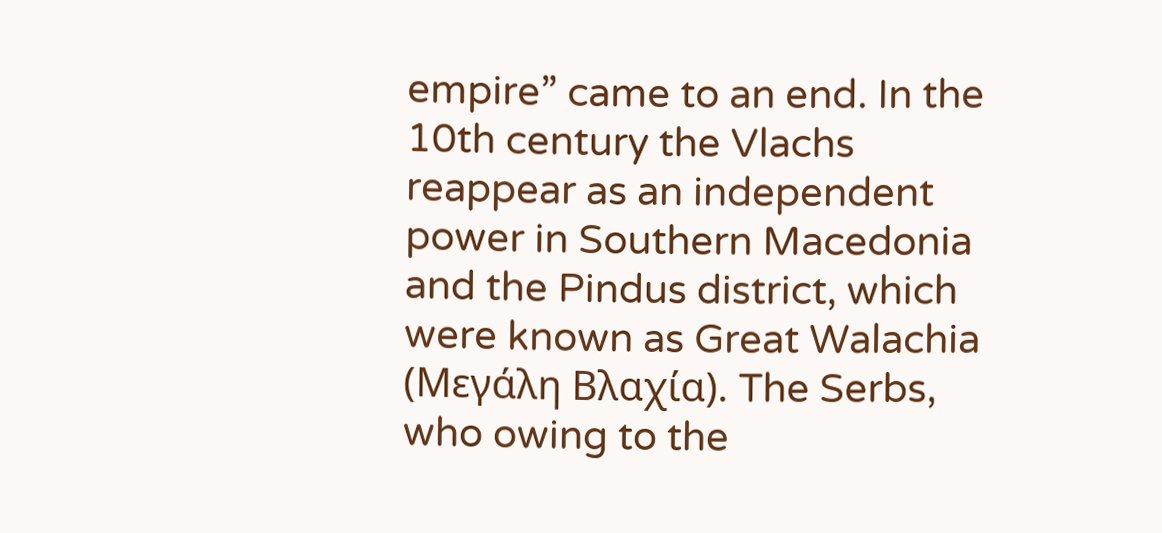empire” came to an end. In the 10th century the Vlachs reappear as an independent power in Southern Macedonia and the Pindus district, which were known as Great Walachia (Μεγάλη Βλαχία). The Serbs, who owing to the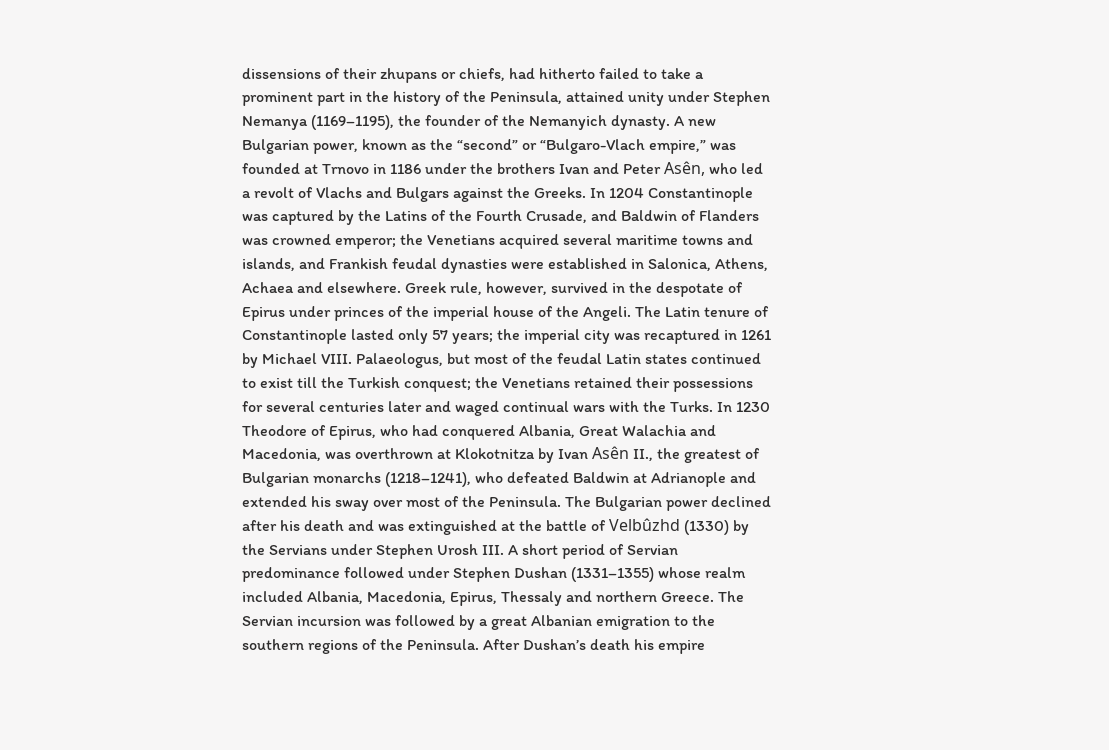dissensions of their zhupans or chiefs, had hitherto failed to take a prominent part in the history of the Peninsula, attained unity under Stephen Nemanya (1169–1195), the founder of the Nemanyich dynasty. A new Bulgarian power, known as the “second” or “Bulgaro-Vlach empire,” was founded at Trnovo in 1186 under the brothers Ivan and Peter Asên, who led a revolt of Vlachs and Bulgars against the Greeks. In 1204 Constantinople was captured by the Latins of the Fourth Crusade, and Baldwin of Flanders was crowned emperor; the Venetians acquired several maritime towns and islands, and Frankish feudal dynasties were established in Salonica, Athens, Achaea and elsewhere. Greek rule, however, survived in the despotate of Epirus under princes of the imperial house of the Angeli. The Latin tenure of Constantinople lasted only 57 years; the imperial city was recaptured in 1261 by Michael VIII. Palaeologus, but most of the feudal Latin states continued to exist till the Turkish conquest; the Venetians retained their possessions for several centuries later and waged continual wars with the Turks. In 1230 Theodore of Epirus, who had conquered Albania, Great Walachia and Macedonia, was overthrown at Klokotnitza by Ivan Asên II., the greatest of Bulgarian monarchs (1218–1241), who defeated Baldwin at Adrianople and extended his sway over most of the Peninsula. The Bulgarian power declined after his death and was extinguished at the battle of Velbûzhd (1330) by the Servians under Stephen Urosh III. A short period of Servian predominance followed under Stephen Dushan (1331–1355) whose realm included Albania, Macedonia, Epirus, Thessaly and northern Greece. The Servian incursion was followed by a great Albanian emigration to the southern regions of the Peninsula. After Dushan’s death his empire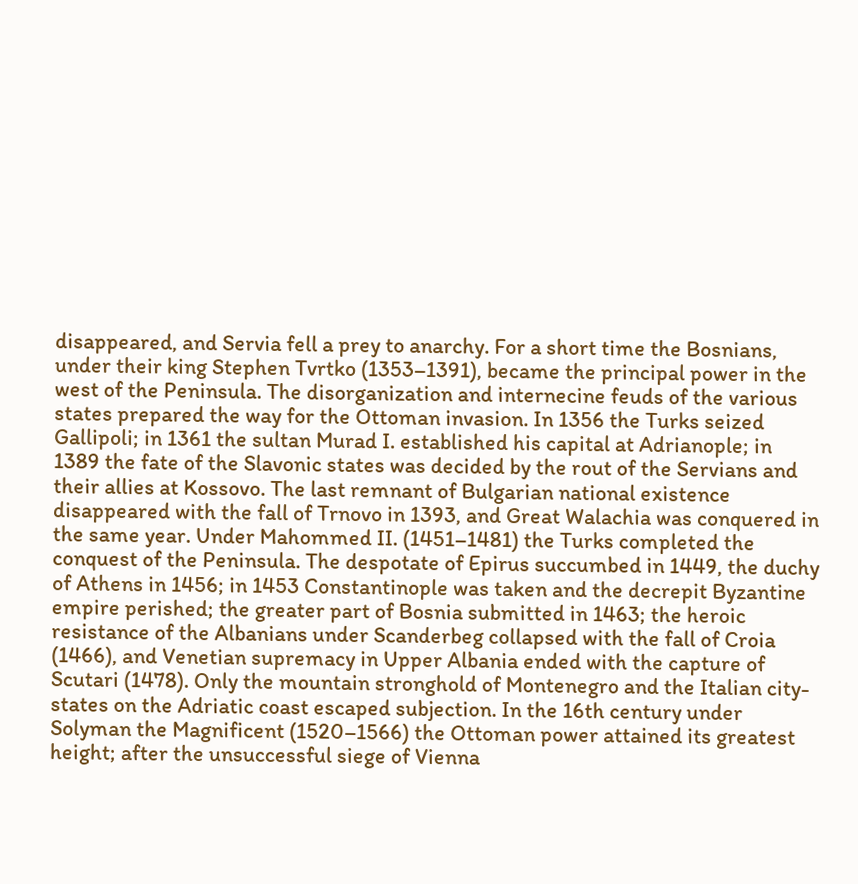disappeared, and Servia fell a prey to anarchy. For a short time the Bosnians, under their king Stephen Tvrtko (1353–1391), became the principal power in the west of the Peninsula. The disorganization and internecine feuds of the various states prepared the way for the Ottoman invasion. In 1356 the Turks seized Gallipoli; in 1361 the sultan Murad I. established his capital at Adrianople; in 1389 the fate of the Slavonic states was decided by the rout of the Servians and their allies at Kossovo. The last remnant of Bulgarian national existence disappeared with the fall of Trnovo in 1393, and Great Walachia was conquered in the same year. Under Mahommed II. (1451–1481) the Turks completed the conquest of the Peninsula. The despotate of Epirus succumbed in 1449, the duchy of Athens in 1456; in 1453 Constantinople was taken and the decrepit Byzantine empire perished; the greater part of Bosnia submitted in 1463; the heroic resistance of the Albanians under Scanderbeg collapsed with the fall of Croia (1466), and Venetian supremacy in Upper Albania ended with the capture of Scutari (1478). Only the mountain stronghold of Montenegro and the Italian city-states on the Adriatic coast escaped subjection. In the 16th century under Solyman the Magnificent (1520–1566) the Ottoman power attained its greatest height; after the unsuccessful siege of Vienna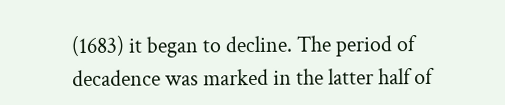(1683) it began to decline. The period of decadence was marked in the latter half of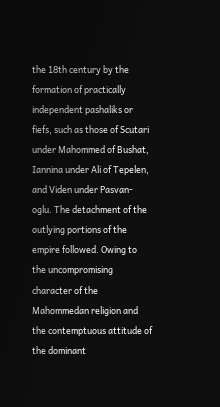the 18th century by the formation of practically independent pashaliks or fiefs, such as those of Scutari under Mahommed of Bushat, Iannina under Ali of Tepelen, and Viden under Pasvan-oglu. The detachment of the outlying portions of the empire followed. Owing to the uncompromising character of the Mahommedan religion and the contemptuous attitude of the dominant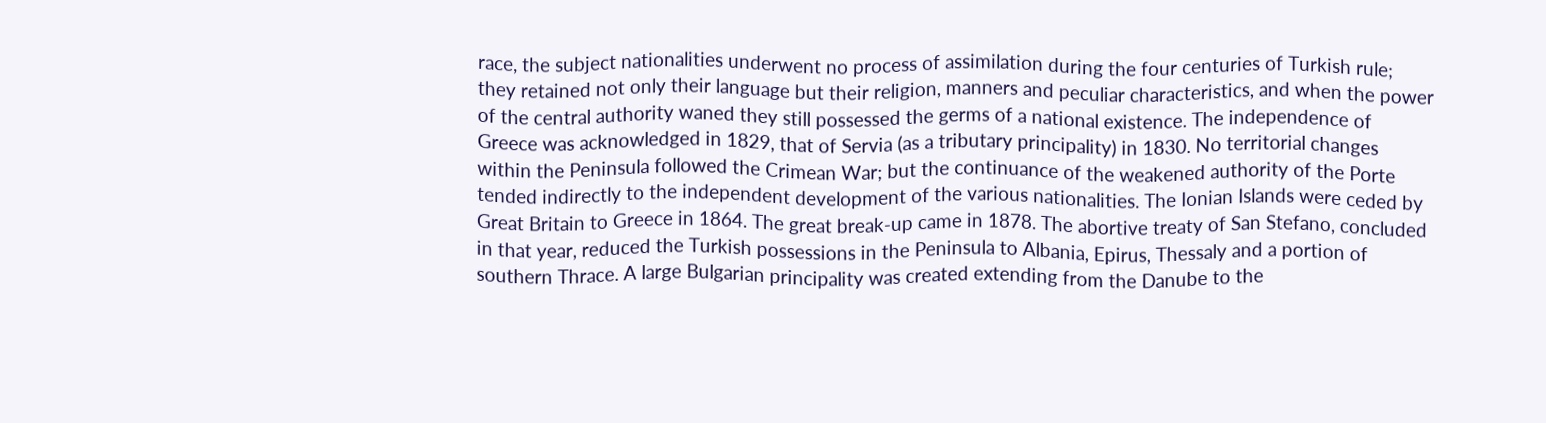race, the subject nationalities underwent no process of assimilation during the four centuries of Turkish rule; they retained not only their language but their religion, manners and peculiar characteristics, and when the power of the central authority waned they still possessed the germs of a national existence. The independence of Greece was acknowledged in 1829, that of Servia (as a tributary principality) in 1830. No territorial changes within the Peninsula followed the Crimean War; but the continuance of the weakened authority of the Porte tended indirectly to the independent development of the various nationalities. The Ionian Islands were ceded by Great Britain to Greece in 1864. The great break-up came in 1878. The abortive treaty of San Stefano, concluded in that year, reduced the Turkish possessions in the Peninsula to Albania, Epirus, Thessaly and a portion of southern Thrace. A large Bulgarian principality was created extending from the Danube to the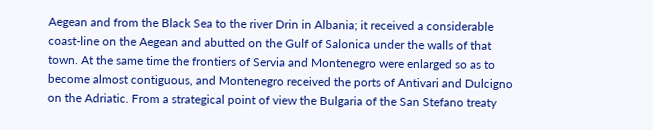Aegean and from the Black Sea to the river Drin in Albania; it received a considerable coast-line on the Aegean and abutted on the Gulf of Salonica under the walls of that town. At the same time the frontiers of Servia and Montenegro were enlarged so as to become almost contiguous, and Montenegro received the ports of Antivari and Dulcigno on the Adriatic. From a strategical point of view the Bulgaria of the San Stefano treaty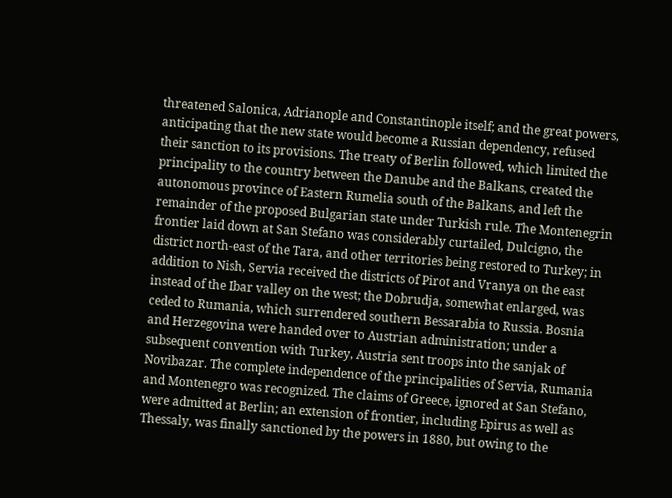threatened Salonica, Adrianople and Constantinople itself; and the great powers, anticipating that the new state would become a Russian dependency, refused their sanction to its provisions. The treaty of Berlin followed, which limited the principality to the country between the Danube and the Balkans, created the autonomous province of Eastern Rumelia south of the Balkans, and left the remainder of the proposed Bulgarian state under Turkish rule. The Montenegrin frontier laid down at San Stefano was considerably curtailed, Dulcigno, the district north-east of the Tara, and other territories being restored to Turkey; in addition to Nish, Servia received the districts of Pirot and Vranya on the east instead of the Ibar valley on the west; the Dobrudja, somewhat enlarged, was ceded to Rumania, which surrendered southern Bessarabia to Russia. Bosnia and Herzegovina were handed over to Austrian administration; under a subsequent convention with Turkey, Austria sent troops into the sanjak of Novibazar. The complete independence of the principalities of Servia, Rumania and Montenegro was recognized. The claims of Greece, ignored at San Stefano, were admitted at Berlin; an extension of frontier, including Epirus as well as Thessaly, was finally sanctioned by the powers in 1880, but owing to the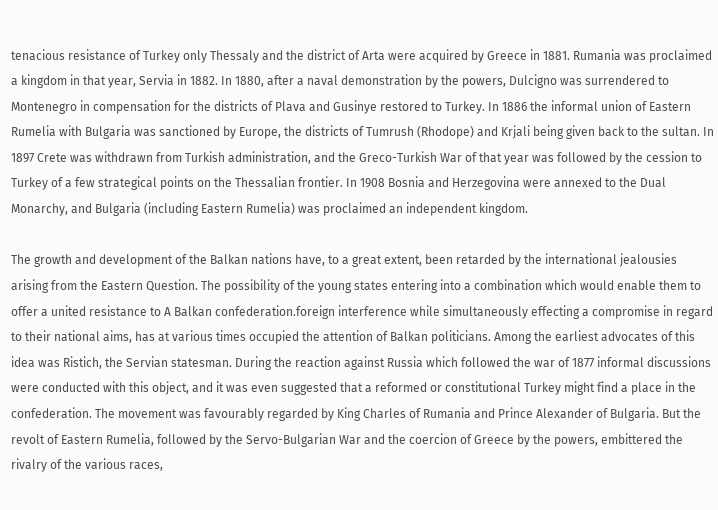tenacious resistance of Turkey only Thessaly and the district of Arta were acquired by Greece in 1881. Rumania was proclaimed a kingdom in that year, Servia in 1882. In 1880, after a naval demonstration by the powers, Dulcigno was surrendered to Montenegro in compensation for the districts of Plava and Gusinye restored to Turkey. In 1886 the informal union of Eastern Rumelia with Bulgaria was sanctioned by Europe, the districts of Tumrush (Rhodope) and Krjali being given back to the sultan. In 1897 Crete was withdrawn from Turkish administration, and the Greco-Turkish War of that year was followed by the cession to Turkey of a few strategical points on the Thessalian frontier. In 1908 Bosnia and Herzegovina were annexed to the Dual Monarchy, and Bulgaria (including Eastern Rumelia) was proclaimed an independent kingdom.

The growth and development of the Balkan nations have, to a great extent, been retarded by the international jealousies arising from the Eastern Question. The possibility of the young states entering into a combination which would enable them to offer a united resistance to A Balkan confederation.foreign interference while simultaneously effecting a compromise in regard to their national aims, has at various times occupied the attention of Balkan politicians. Among the earliest advocates of this idea was Ristich, the Servian statesman. During the reaction against Russia which followed the war of 1877 informal discussions were conducted with this object, and it was even suggested that a reformed or constitutional Turkey might find a place in the confederation. The movement was favourably regarded by King Charles of Rumania and Prince Alexander of Bulgaria. But the revolt of Eastern Rumelia, followed by the Servo-Bulgarian War and the coercion of Greece by the powers, embittered the rivalry of the various races,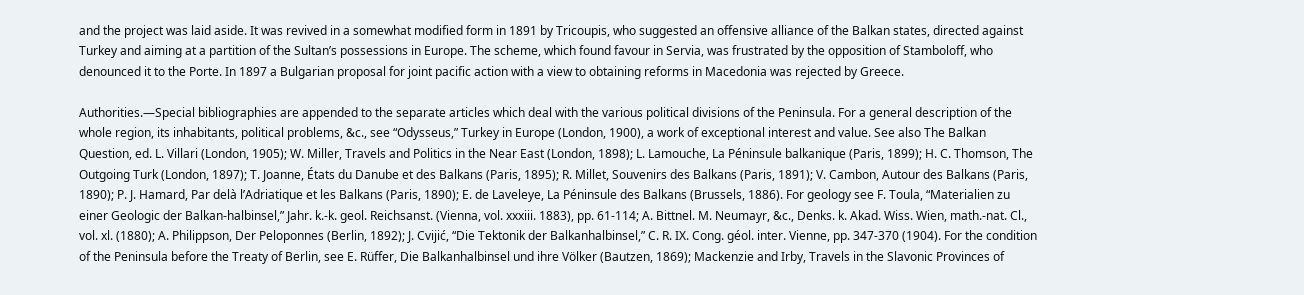and the project was laid aside. It was revived in a somewhat modified form in 1891 by Tricoupis, who suggested an offensive alliance of the Balkan states, directed against Turkey and aiming at a partition of the Sultan’s possessions in Europe. The scheme, which found favour in Servia, was frustrated by the opposition of Stamboloff, who denounced it to the Porte. In 1897 a Bulgarian proposal for joint pacific action with a view to obtaining reforms in Macedonia was rejected by Greece.

Authorities.—Special bibliographies are appended to the separate articles which deal with the various political divisions of the Peninsula. For a general description of the whole region, its inhabitants, political problems, &c., see “Odysseus,” Turkey in Europe (London, 1900), a work of exceptional interest and value. See also The Balkan Question, ed. L. Villari (London, 1905); W. Miller, Travels and Politics in the Near East (London, 1898); L. Lamouche, La Péninsule balkanique (Paris, 1899); H. C. Thomson, The Outgoing Turk (London, 1897); T. Joanne, États du Danube et des Balkans (Paris, 1895); R. Millet, Souvenirs des Balkans (Paris, 1891); V. Cambon, Autour des Balkans (Paris, 1890); P. J. Hamard, Par delà l’Adriatique et les Balkans (Paris, 1890); E. de Laveleye, La Péninsule des Balkans (Brussels, 1886). For geology see F. Toula, “Materialien zu einer Geologic der Balkan-halbinsel,” Jahr. k.-k. geol. Reichsanst. (Vienna, vol. xxxiii. 1883), pp. 61-114; A. Bittnel. M. Neumayr, &c., Denks. k. Akad. Wiss. Wien, math.-nat. Cl., vol. xl. (1880); A. Philippson, Der Peloponnes (Berlin, 1892); J. Cvijić, “Die Tektonik der Balkanhalbinsel,” C. R. IX. Cong. géol. inter. Vienne, pp. 347-370 (1904). For the condition of the Peninsula before the Treaty of Berlin, see E. Rüffer, Die Balkanhalbinsel und ihre Völker (Bautzen, 1869); Mackenzie and Irby, Travels in the Slavonic Provinces of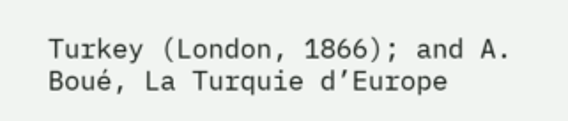Turkey (London, 1866); and A. Boué, La Turquie d’Europe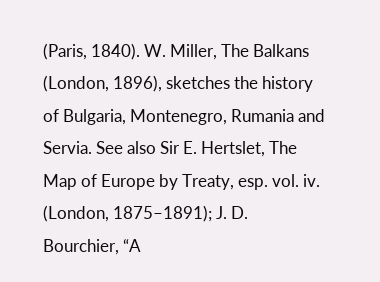(Paris, 1840). W. Miller, The Balkans (London, 1896), sketches the history of Bulgaria, Montenegro, Rumania and Servia. See also Sir E. Hertslet, The Map of Europe by Treaty, esp. vol. iv. (London, 1875–1891); J. D. Bourchier, “A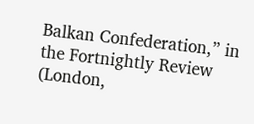Balkan Confederation,” in the Fortnightly Review (London,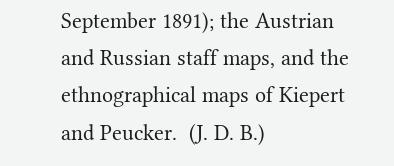September 1891); the Austrian and Russian staff maps, and the ethnographical maps of Kiepert and Peucker.  (J. D. B.)